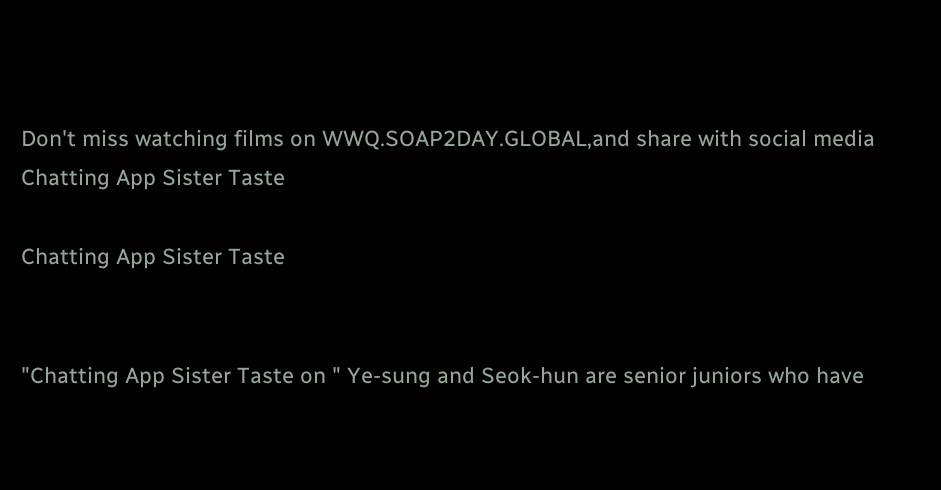Don't miss watching films on WWQ.SOAP2DAY.GLOBAL,and share with social media
Chatting App Sister Taste

Chatting App Sister Taste


"Chatting App Sister Taste on " Ye-sung and Seok-hun are senior juniors who have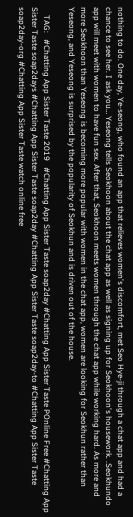nothing to do. One day, Ye-seong, who found an app that relieves women's discomfort, met Seo Hye-ji through a chat app and had a chance to see her. I ask you… Yeseong tells Seokhoon about the chat app as well as signing up for Seokhoon's housework. .Seokhundo app will meet with women to have fun sex. After that, Seokhoon meets women through the chat app while working hard. As more and more Seokhoon than Yeseong is becoming more popular with women in the chat app, women are looking for Seokhun rather than Yeseong, and Yeseong is surprised by the popularity of Seokhun and is driven out of the house.

    TAG:   #Chatting App Sister Taste 2019   #Chatting App Sister Taste soap2day #Chatting App Sister Taste POnline Free #Chatting App Sister Taste soap2days #Chatting App Sister Taste soap2day #Chatting App Sister Taste soap2day-to #Chatting App Sister Taste soap2day-org #Chatting App Sister Taste watch online free